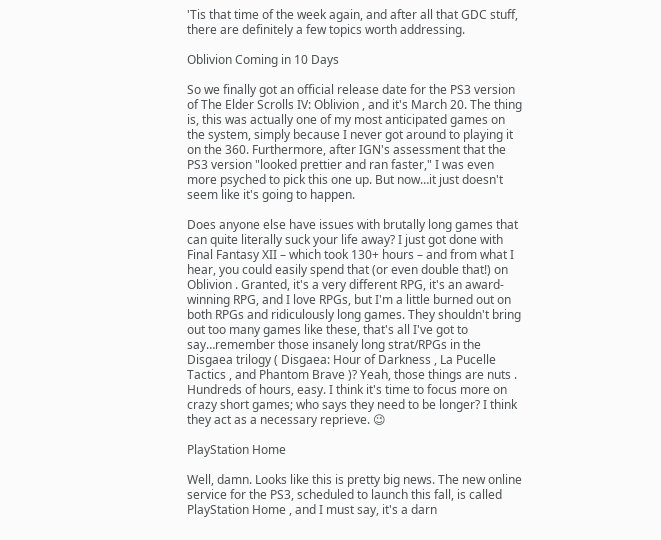'Tis that time of the week again, and after all that GDC stuff, there are definitely a few topics worth addressing.

Oblivion Coming in 10 Days

So we finally got an official release date for the PS3 version of The Elder Scrolls IV: Oblivion , and it's March 20. The thing is, this was actually one of my most anticipated games on the system, simply because I never got around to playing it on the 360. Furthermore, after IGN's assessment that the PS3 version "looked prettier and ran faster," I was even more psyched to pick this one up. But now…it just doesn't seem like it's going to happen.

Does anyone else have issues with brutally long games that can quite literally suck your life away? I just got done with Final Fantasy XII – which took 130+ hours – and from what I hear, you could easily spend that (or even double that!) on Oblivion . Granted, it's a very different RPG, it's an award-winning RPG, and I love RPGs, but I'm a little burned out on both RPGs and ridiculously long games. They shouldn't bring out too many games like these, that's all I've got to say…remember those insanely long strat/RPGs in the Disgaea trilogy ( Disgaea: Hour of Darkness , La Pucelle Tactics , and Phantom Brave )? Yeah, those things are nuts . Hundreds of hours, easy. I think it's time to focus more on crazy short games; who says they need to be longer? I think they act as a necessary reprieve. 😉

PlayStation Home

Well, damn. Looks like this is pretty big news. The new online service for the PS3, scheduled to launch this fall, is called PlayStation Home , and I must say, it's a darn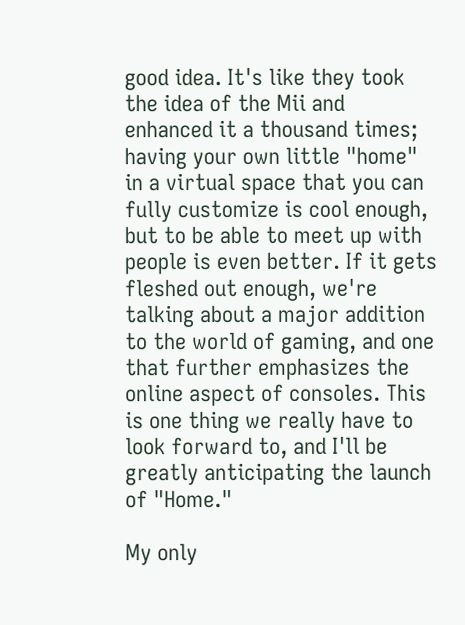good idea. It's like they took the idea of the Mii and enhanced it a thousand times; having your own little "home" in a virtual space that you can fully customize is cool enough, but to be able to meet up with people is even better. If it gets fleshed out enough, we're talking about a major addition to the world of gaming, and one that further emphasizes the online aspect of consoles. This is one thing we really have to look forward to, and I'll be greatly anticipating the launch of "Home."

My only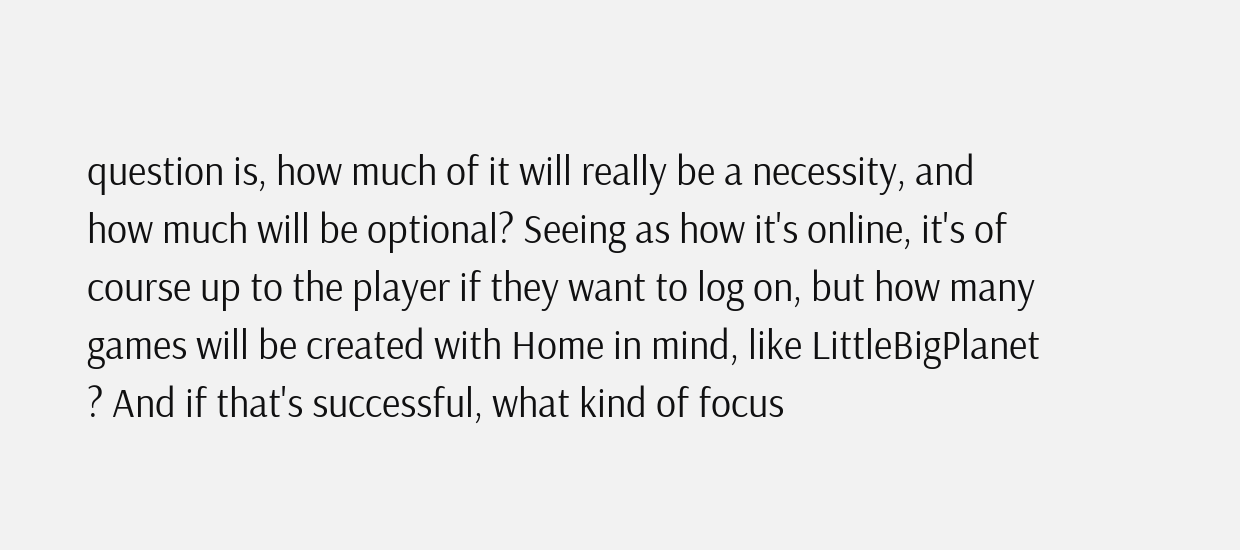question is, how much of it will really be a necessity, and how much will be optional? Seeing as how it's online, it's of course up to the player if they want to log on, but how many games will be created with Home in mind, like LittleBigPlanet ? And if that's successful, what kind of focus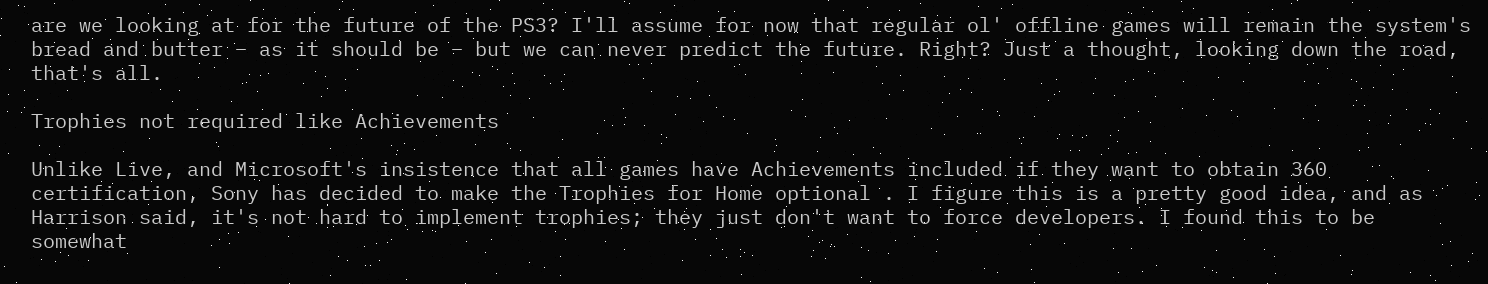are we looking at for the future of the PS3? I'll assume for now that regular ol' offline games will remain the system's bread and butter – as it should be – but we can never predict the future. Right? Just a thought, looking down the road, that's all.

Trophies not required like Achievements

Unlike Live, and Microsoft's insistence that all games have Achievements included if they want to obtain 360 certification, Sony has decided to make the Trophies for Home optional . I figure this is a pretty good idea, and as Harrison said, it's not hard to implement trophies; they just don't want to force developers. I found this to be somewhat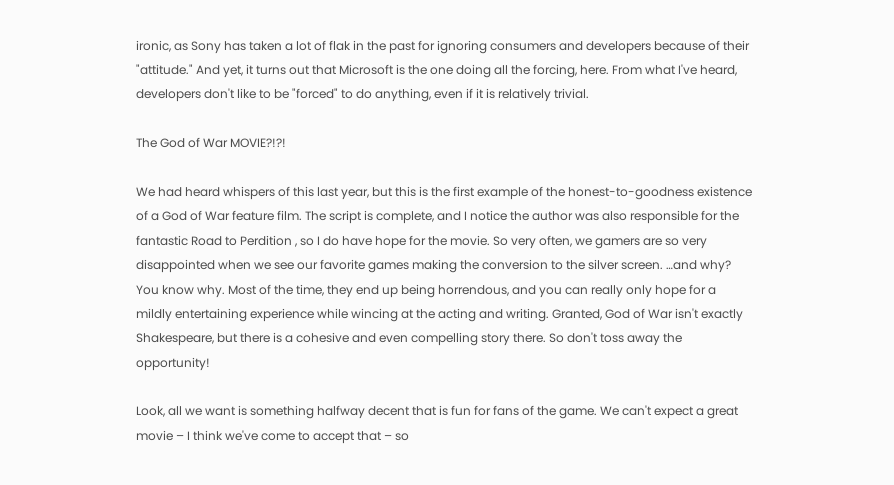ironic, as Sony has taken a lot of flak in the past for ignoring consumers and developers because of their "attitude." And yet, it turns out that Microsoft is the one doing all the forcing, here. From what I've heard, developers don't like to be "forced" to do anything, even if it is relatively trivial.

The God of War MOVIE?!?!

We had heard whispers of this last year, but this is the first example of the honest-to-goodness existence of a God of War feature film. The script is complete, and I notice the author was also responsible for the fantastic Road to Perdition , so I do have hope for the movie. So very often, we gamers are so very disappointed when we see our favorite games making the conversion to the silver screen. …and why? You know why. Most of the time, they end up being horrendous, and you can really only hope for a mildly entertaining experience while wincing at the acting and writing. Granted, God of War isn't exactly Shakespeare, but there is a cohesive and even compelling story there. So don't toss away the opportunity!

Look, all we want is something halfway decent that is fun for fans of the game. We can't expect a great movie – I think we've come to accept that – so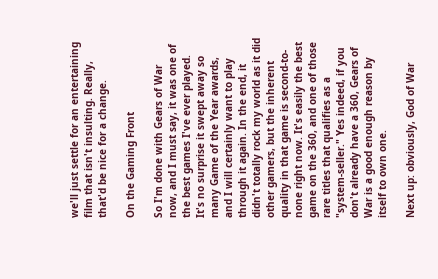we'll just settle for an entertaining film that isn't insulting. Really, that'd be nice for a change.

On the Gaming Front

So I'm done with Gears of War now, and I must say, it was one of the best games I've ever played. It's no surprise it swept away so many Game of the Year awards, and I will certainly want to play through it again. In the end, it didn't totally rock my world as it did other gamers, but the inherent quality in that game is second-to-none right now. It's easily the best game on the 360, and one of those rare titles that qualifies as a "system-seller." Yes indeed, if you don't already have a 360, Gears of War is a good enough reason by itself to own one.

Next up: obviously, God of War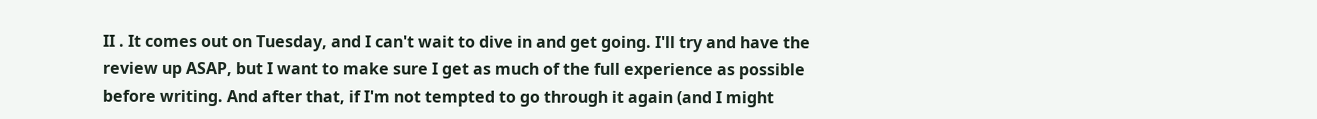II . It comes out on Tuesday, and I can't wait to dive in and get going. I'll try and have the review up ASAP, but I want to make sure I get as much of the full experience as possible before writing. And after that, if I'm not tempted to go through it again (and I might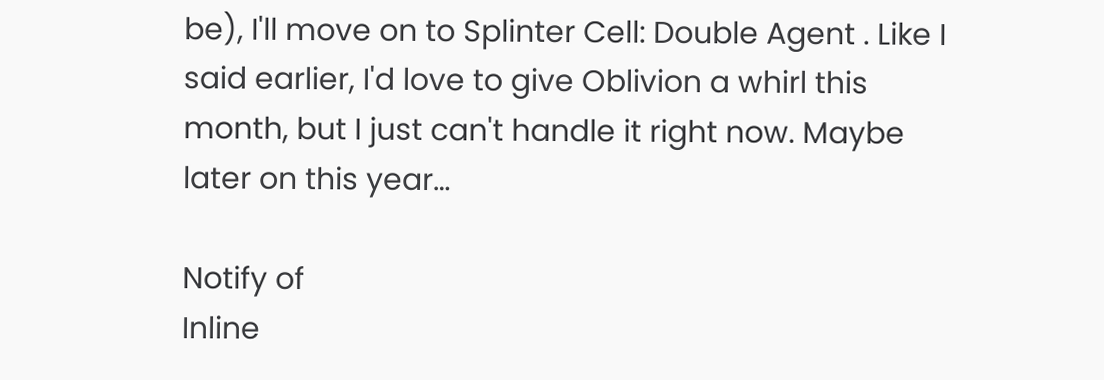be), I'll move on to Splinter Cell: Double Agent . Like I said earlier, I'd love to give Oblivion a whirl this month, but I just can't handle it right now. Maybe later on this year…

Notify of
Inline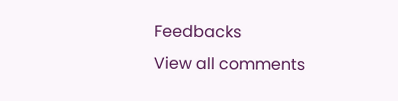Feedbacks
View all comments